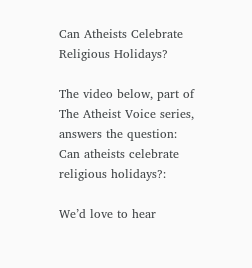Can Atheists Celebrate Religious Holidays?

The video below, part of The Atheist Voice series, answers the question: Can atheists celebrate religious holidays?:

We’d love to hear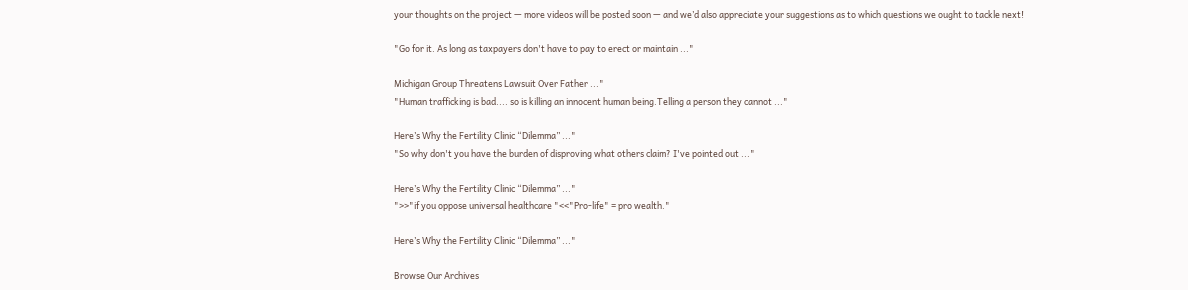your thoughts on the project — more videos will be posted soon — and we’d also appreciate your suggestions as to which questions we ought to tackle next!

"Go for it. As long as taxpayers don't have to pay to erect or maintain ..."

Michigan Group Threatens Lawsuit Over Father ..."
"Human trafficking is bad.... so is killing an innocent human being.Telling a person they cannot ..."

Here’s Why the Fertility Clinic “Dilemma” ..."
"So why don't you have the burden of disproving what others claim? I've pointed out ..."

Here’s Why the Fertility Clinic “Dilemma” ..."
">>"if you oppose universal healthcare "<<"Pro-life" = pro wealth."

Here’s Why the Fertility Clinic “Dilemma” ..."

Browse Our Archives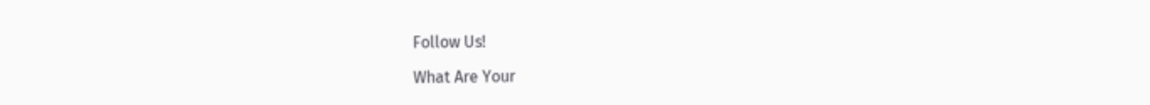Follow Us!

What Are Your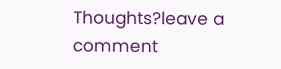Thoughts?leave a comment